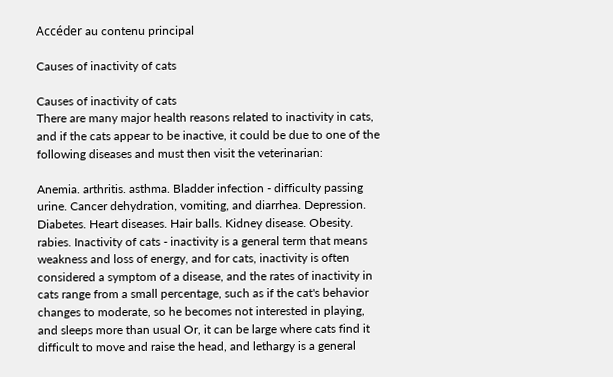Accéder au contenu principal

Causes of inactivity of cats

Causes of inactivity of cats
There are many major health reasons related to inactivity in cats, and if the cats appear to be inactive, it could be due to one of the following diseases and must then visit the veterinarian:

Anemia. arthritis. asthma. Bladder infection - difficulty passing urine. Cancer dehydration, vomiting, and diarrhea. Depression. Diabetes. Heart diseases. Hair balls. Kidney disease. Obesity. rabies. Inactivity of cats - inactivity is a general term that means weakness and loss of energy, and for cats, inactivity is often considered a symptom of a disease, and the rates of inactivity in cats range from a small percentage, such as if the cat's behavior changes to moderate, so he becomes not interested in playing, and sleeps more than usual Or, it can be large where cats find it difficult to move and raise the head, and lethargy is a general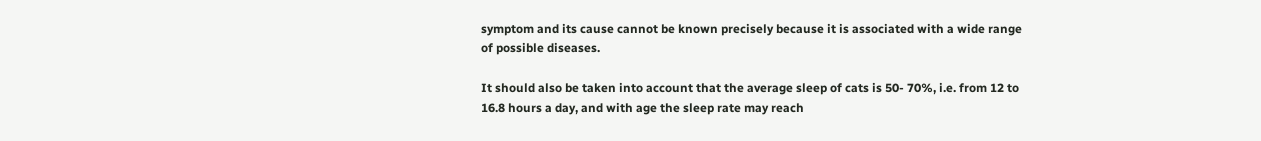symptom and its cause cannot be known precisely because it is associated with a wide range of possible diseases.

It should also be taken into account that the average sleep of cats is 50- 70%, i.e. from 12 to 16.8 hours a day, and with age the sleep rate may reach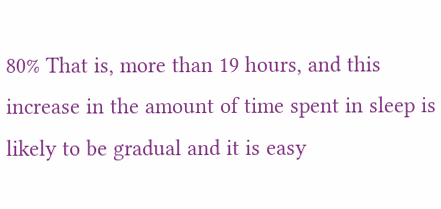80% That is, more than 19 hours, and this increase in the amount of time spent in sleep is likely to be gradual and it is easy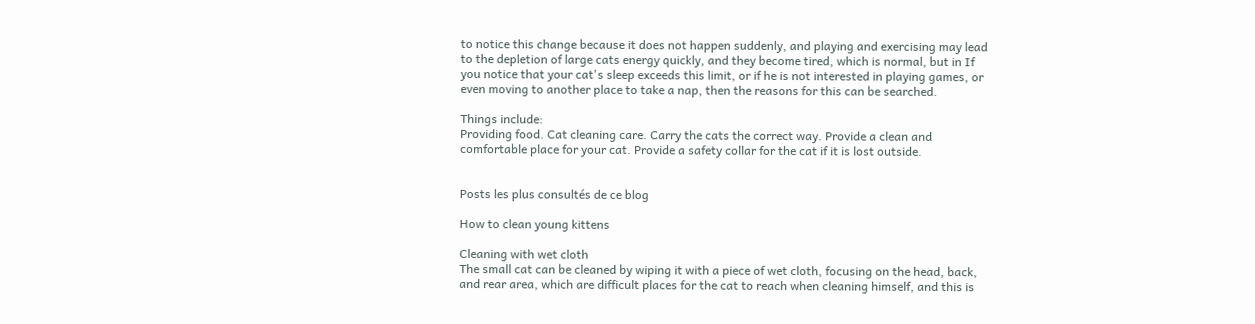to notice this change because it does not happen suddenly, and playing and exercising may lead to the depletion of large cats energy quickly, and they become tired, which is normal, but in If you notice that your cat's sleep exceeds this limit, or if he is not interested in playing games, or even moving to another place to take a nap, then the reasons for this can be searched.

Things include:
Providing food. Cat cleaning care. Carry the cats the correct way. Provide a clean and comfortable place for your cat. Provide a safety collar for the cat if it is lost outside.


Posts les plus consultés de ce blog

How to clean young kittens

Cleaning with wet cloth
The small cat can be cleaned by wiping it with a piece of wet cloth, focusing on the head, back, and rear area, which are difficult places for the cat to reach when cleaning himself, and this is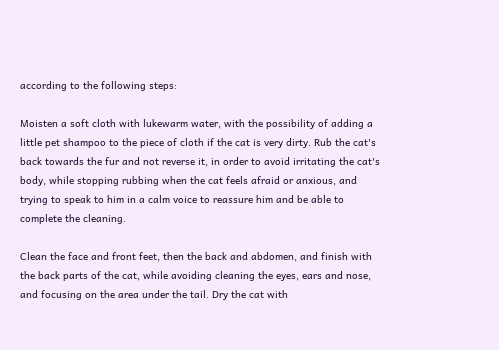according to the following steps:

Moisten a soft cloth with lukewarm water, with the possibility of adding a little pet shampoo to the piece of cloth if the cat is very dirty. Rub the cat's back towards the fur and not reverse it, in order to avoid irritating the cat's body, while stopping rubbing when the cat feels afraid or anxious, and trying to speak to him in a calm voice to reassure him and be able to complete the cleaning.

Clean the face and front feet, then the back and abdomen, and finish with the back parts of the cat, while avoiding cleaning the eyes, ears and nose, and focusing on the area under the tail. Dry the cat with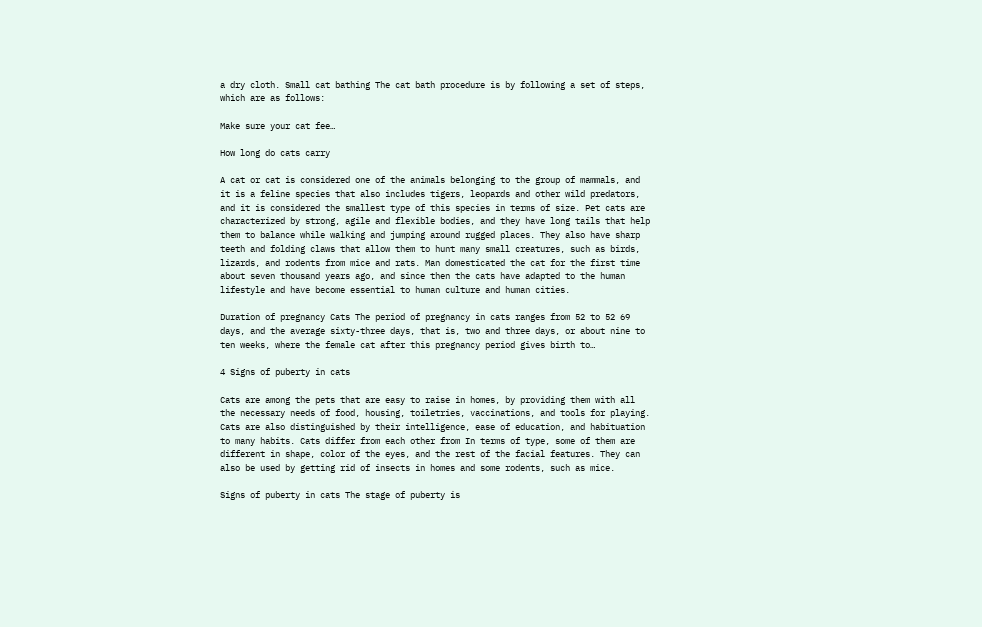a dry cloth. Small cat bathing The cat bath procedure is by following a set of steps, which are as follows:

Make sure your cat fee…

How long do cats carry

A cat or cat is considered one of the animals belonging to the group of mammals, and it is a feline species that also includes tigers, leopards and other wild predators, and it is considered the smallest type of this species in terms of size. Pet cats are characterized by strong, agile and flexible bodies, and they have long tails that help them to balance while walking and jumping around rugged places. They also have sharp teeth and folding claws that allow them to hunt many small creatures, such as birds, lizards, and rodents from mice and rats. Man domesticated the cat for the first time about seven thousand years ago, and since then the cats have adapted to the human lifestyle and have become essential to human culture and human cities.

Duration of pregnancy Cats The period of pregnancy in cats ranges from 52 to 52 69 days, and the average sixty-three days, that is, two and three days, or about nine to ten weeks, where the female cat after this pregnancy period gives birth to…

4 Signs of puberty in cats

Cats are among the pets that are easy to raise in homes, by providing them with all the necessary needs of food, housing, toiletries, vaccinations, and tools for playing. Cats are also distinguished by their intelligence, ease of education, and habituation to many habits. Cats differ from each other from In terms of type, some of them are different in shape, color of the eyes, and the rest of the facial features. They can also be used by getting rid of insects in homes and some rodents, such as mice.

Signs of puberty in cats The stage of puberty is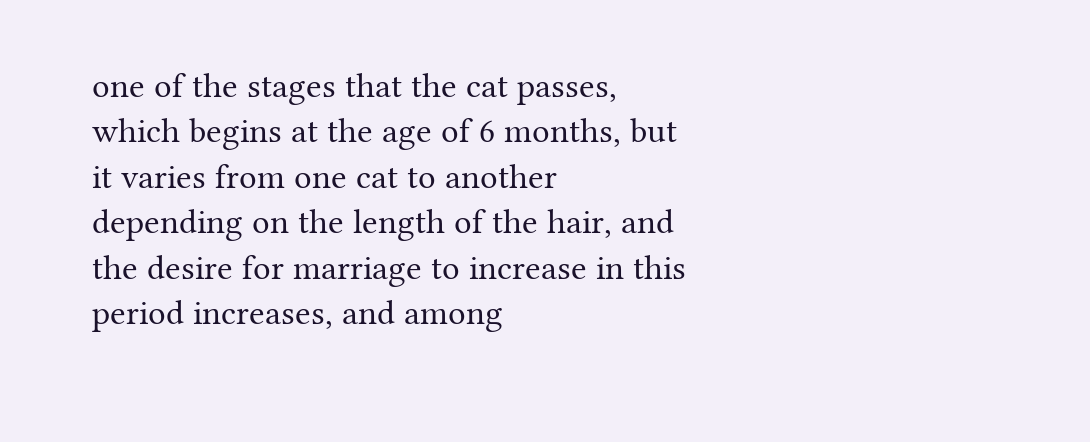one of the stages that the cat passes, which begins at the age of 6 months, but it varies from one cat to another depending on the length of the hair, and the desire for marriage to increase in this period increases, and among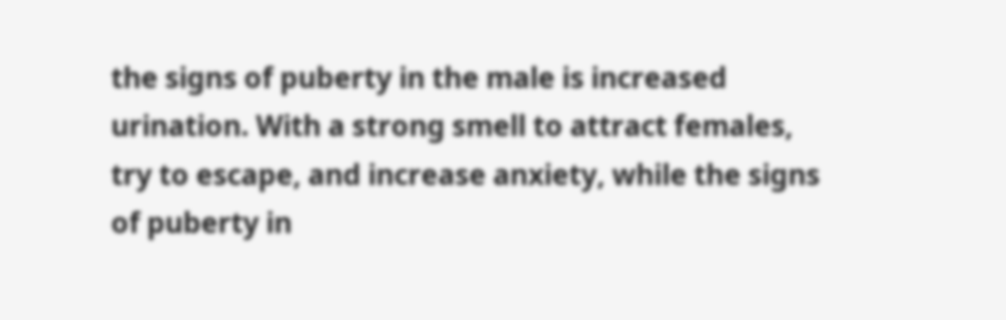the signs of puberty in the male is increased urination. With a strong smell to attract females, try to escape, and increase anxiety, while the signs of puberty in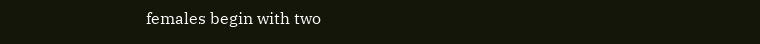females begin with two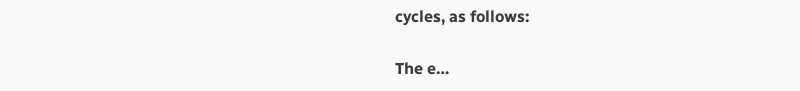cycles, as follows:

The e…